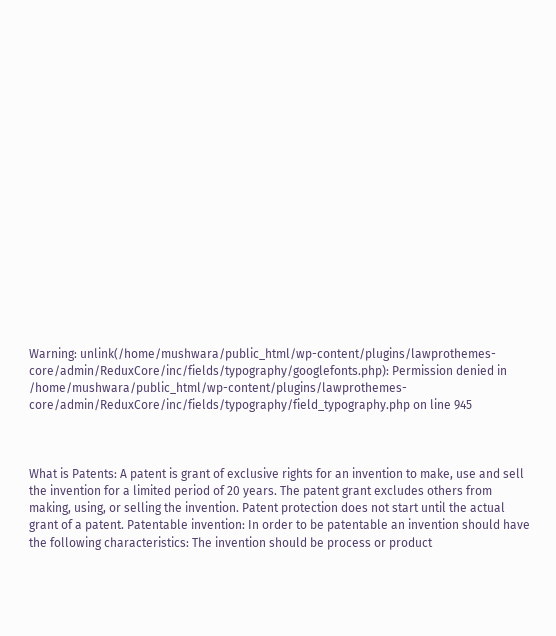Warning: unlink(/home/mushwara/public_html/wp-content/plugins/lawprothemes-core/admin/ReduxCore/inc/fields/typography/googlefonts.php): Permission denied in /home/mushwara/public_html/wp-content/plugins/lawprothemes-core/admin/ReduxCore/inc/fields/typography/field_typography.php on line 945



What is Patents: A patent is grant of exclusive rights for an invention to make, use and sell the invention for a limited period of 20 years. The patent grant excludes others from making, using, or selling the invention. Patent protection does not start until the actual grant of a patent. Patentable invention: In order to be patentable an invention should have the following characteristics: The invention should be process or product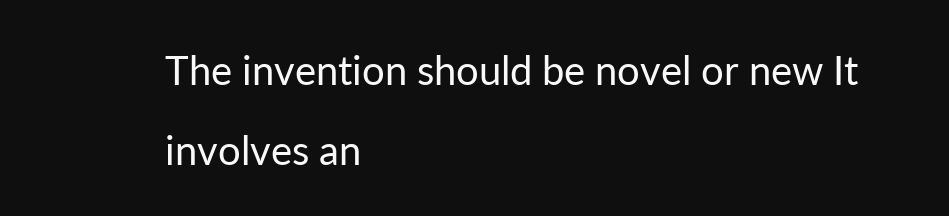The invention should be novel or new It involves an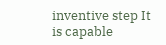inventive step It is capable